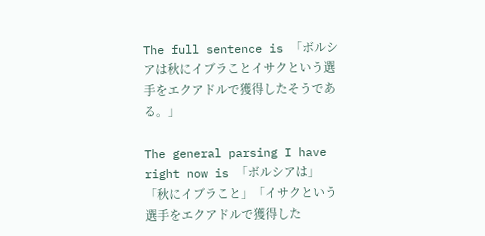The full sentence is 「ボルシアは秋にイブラことイサクという選手をエクアドルで獲得したそうである。」

The general parsing I have right now is 「ボルシアは」「秋にイブラこと」「イサクという選手をエクアドルで獲得した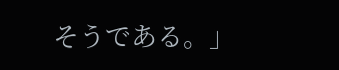そうである。」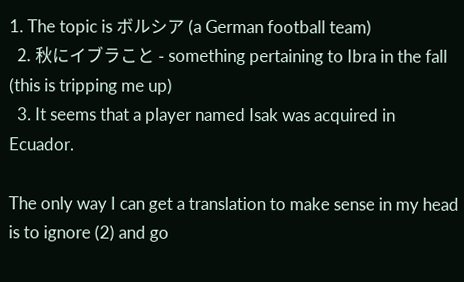1. The topic is ボルシア (a German football team)
  2. 秋にイブラこと - something pertaining to Ibra in the fall (this is tripping me up)
  3. It seems that a player named Isak was acquired in Ecuador.

The only way I can get a translation to make sense in my head is to ignore (2) and go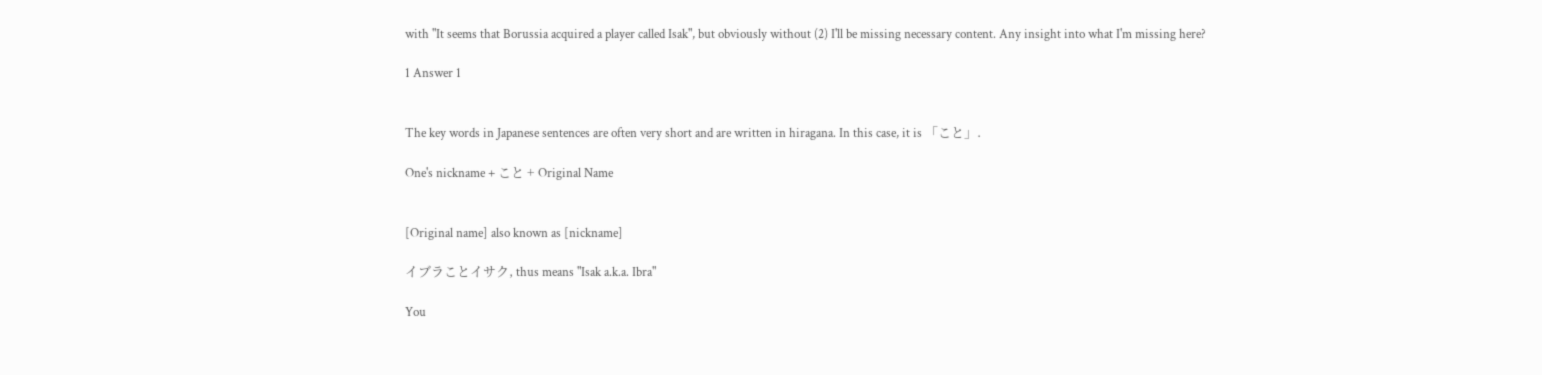with "It seems that Borussia acquired a player called Isak", but obviously without (2) I'll be missing necessary content. Any insight into what I'm missing here?

1 Answer 1


The key words in Japanese sentences are often very short and are written in hiragana. In this case, it is 「こと」.

One's nickname + こと + Original Name


[Original name] also known as [nickname]

イブラことイサク, thus means "Isak a.k.a. Ibra"

You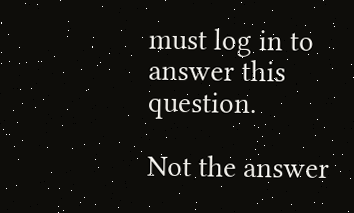must log in to answer this question.

Not the answer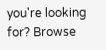you're looking for? Browse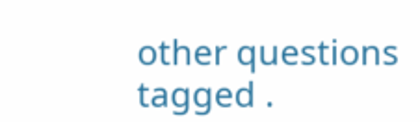other questions tagged .